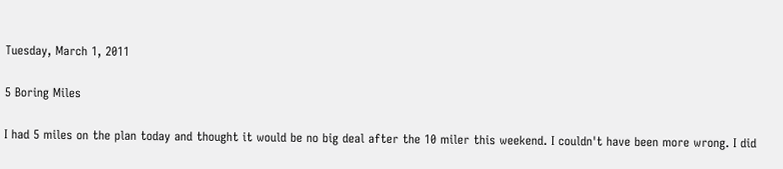Tuesday, March 1, 2011

5 Boring Miles

I had 5 miles on the plan today and thought it would be no big deal after the 10 miler this weekend. I couldn't have been more wrong. I did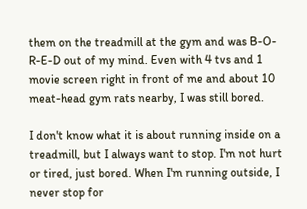them on the treadmill at the gym and was B-O-R-E-D out of my mind. Even with 4 tvs and 1 movie screen right in front of me and about 10 meat-head gym rats nearby, I was still bored.

I don't know what it is about running inside on a treadmill, but I always want to stop. I'm not hurt or tired, just bored. When I'm running outside, I never stop for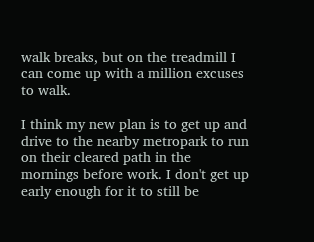walk breaks, but on the treadmill I can come up with a million excuses to walk.

I think my new plan is to get up and drive to the nearby metropark to run on their cleared path in the mornings before work. I don't get up early enough for it to still be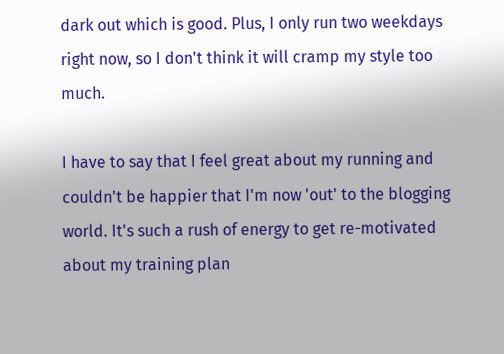dark out which is good. Plus, I only run two weekdays right now, so I don't think it will cramp my style too much.

I have to say that I feel great about my running and couldn't be happier that I'm now 'out' to the blogging world. It's such a rush of energy to get re-motivated about my training plan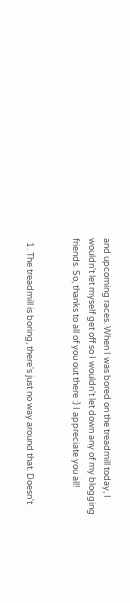and upcoming races. When I was bored on the treadmill today, I wouldn't let myself get off so I wouldn't let down any of my blogging friends. So, thanks to all of you out there :) I appreciate you all!


  1. The treadmill is boring, there's just no way around that. Doesn't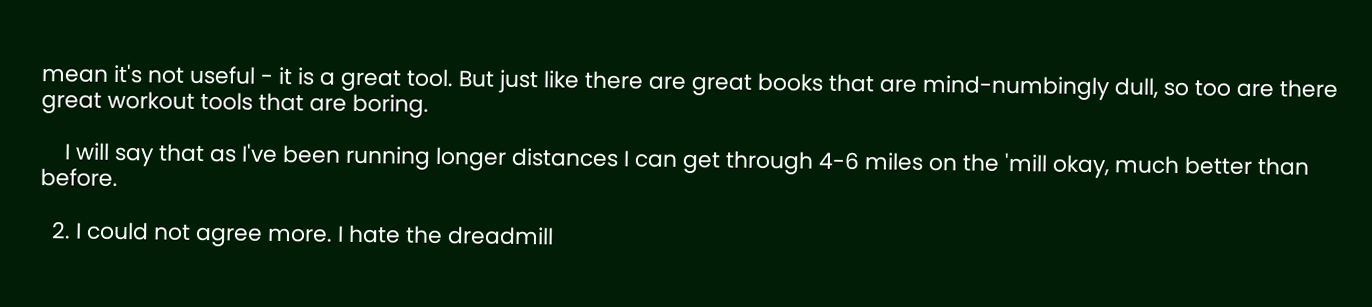mean it's not useful - it is a great tool. But just like there are great books that are mind-numbingly dull, so too are there great workout tools that are boring.

    I will say that as I've been running longer distances I can get through 4-6 miles on the 'mill okay, much better than before.

  2. I could not agree more. I hate the dreadmill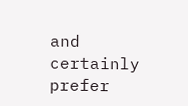and certainly prefer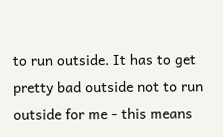to run outside. It has to get pretty bad outside not to run outside for me - this means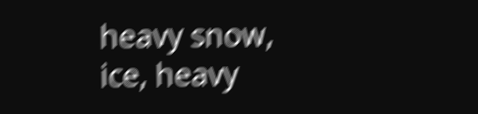heavy snow, ice, heavy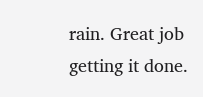rain. Great job getting it done.